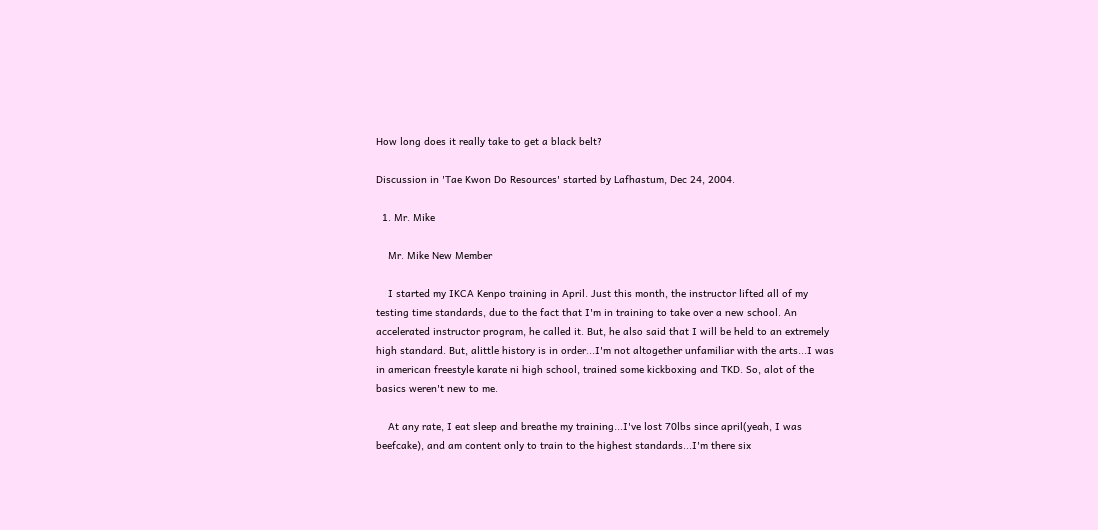How long does it really take to get a black belt?

Discussion in 'Tae Kwon Do Resources' started by Lafhastum, Dec 24, 2004.

  1. Mr. Mike

    Mr. Mike New Member

    I started my IKCA Kenpo training in April. Just this month, the instructor lifted all of my testing time standards, due to the fact that I'm in training to take over a new school. An accelerated instructor program, he called it. But, he also said that I will be held to an extremely high standard. But, alittle history is in order...I'm not altogether unfamiliar with the arts...I was in american freestyle karate ni high school, trained some kickboxing and TKD. So, alot of the basics weren't new to me.

    At any rate, I eat sleep and breathe my training...I've lost 70lbs since april(yeah, I was beefcake), and am content only to train to the highest standards...I'm there six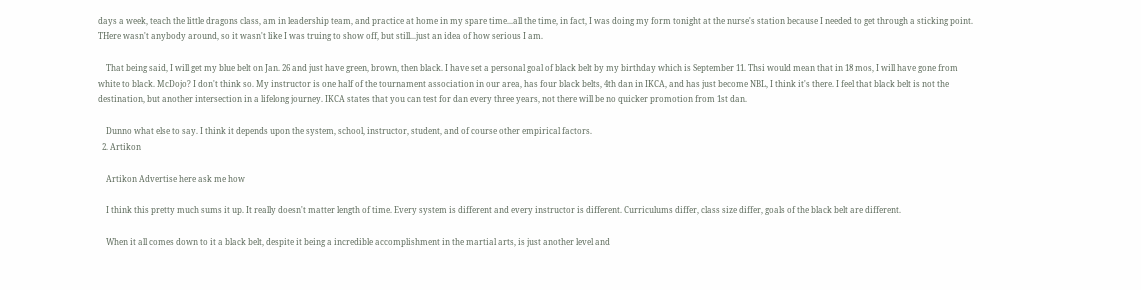days a week, teach the little dragons class, am in leadership team, and practice at home in my spare time...all the time, in fact, I was doing my form tonight at the nurse's station because I needed to get through a sticking point. THere wasn't anybody around, so it wasn't like I was truing to show off, but still...just an idea of how serious I am.

    That being said, I will get my blue belt on Jan. 26 and just have green, brown, then black. I have set a personal goal of black belt by my birthday which is September 11. Thsi would mean that in 18 mos, I will have gone from white to black. McDojo? I don't think so. My instructor is one half of the tournament association in our area, has four black belts, 4th dan in IKCA, and has just become NBL, I think it's there. I feel that black belt is not the destination, but another intersection in a lifelong journey. IKCA states that you can test for dan every three years, not there will be no quicker promotion from 1st dan.

    Dunno what else to say. I think it depends upon the system, school, instructor, student, and of course other empirical factors.
  2. Artikon

    Artikon Advertise here ask me how

    I think this pretty much sums it up. It really doesn't matter length of time. Every system is different and every instructor is different. Curriculums differ, class size differ, goals of the black belt are different.

    When it all comes down to it a black belt, despite it being a incredible accomplishment in the martial arts, is just another level and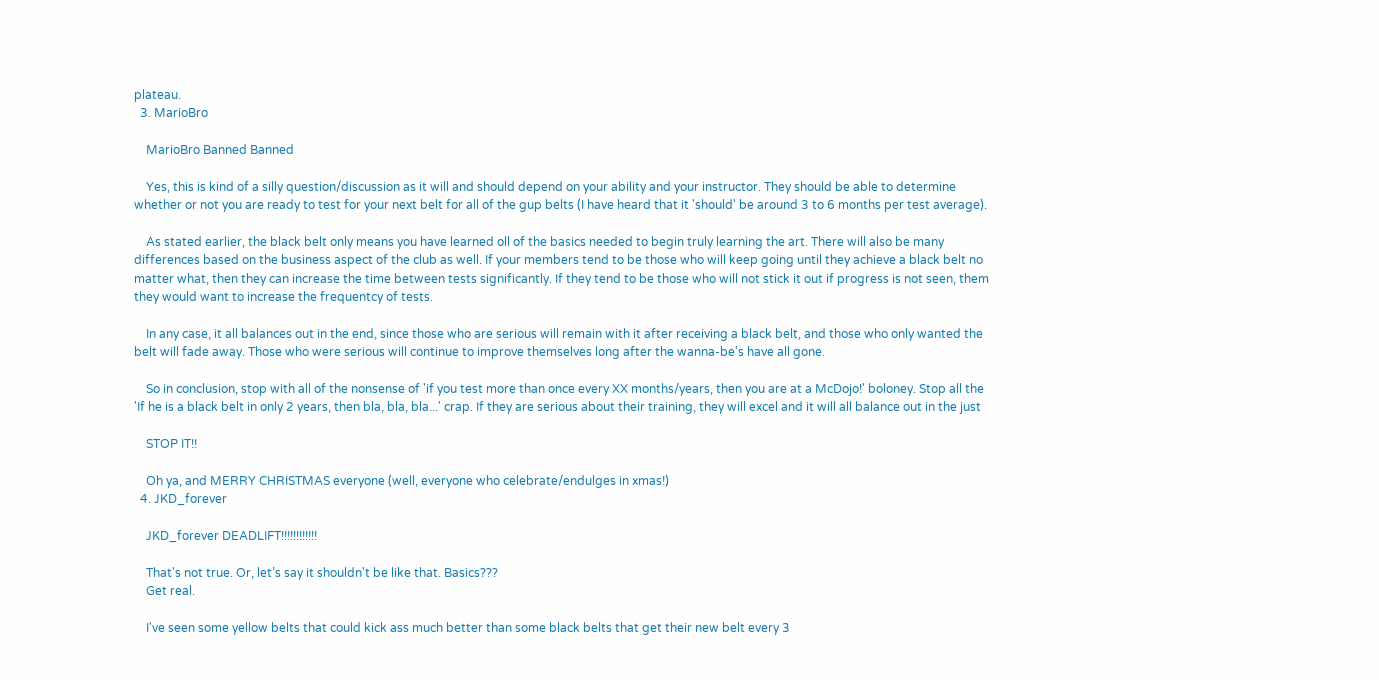plateau.
  3. MarioBro

    MarioBro Banned Banned

    Yes, this is kind of a silly question/discussion as it will and should depend on your ability and your instructor. They should be able to determine whether or not you are ready to test for your next belt for all of the gup belts (I have heard that it 'should' be around 3 to 6 months per test average).

    As stated earlier, the black belt only means you have learned oll of the basics needed to begin truly learning the art. There will also be many differences based on the business aspect of the club as well. If your members tend to be those who will keep going until they achieve a black belt no matter what, then they can increase the time between tests significantly. If they tend to be those who will not stick it out if progress is not seen, them they would want to increase the frequentcy of tests.

    In any case, it all balances out in the end, since those who are serious will remain with it after receiving a black belt, and those who only wanted the belt will fade away. Those who were serious will continue to improve themselves long after the wanna-be's have all gone.

    So in conclusion, stop with all of the nonsense of 'if you test more than once every XX months/years, then you are at a McDojo!' boloney. Stop all the 'If he is a black belt in only 2 years, then bla, bla, bla...' crap. If they are serious about their training, they will excel and it will all balance out in the just

    STOP IT!!

    Oh ya, and MERRY CHRISTMAS everyone (well, everyone who celebrate/endulges in xmas!)
  4. JKD_forever

    JKD_forever DEADLIFT!!!!!!!!!!!!

    That's not true. Or, let’s say it shouldn't be like that. Basics???
    Get real.

    I've seen some yellow belts that could kick ass much better than some black belts that get their new belt every 3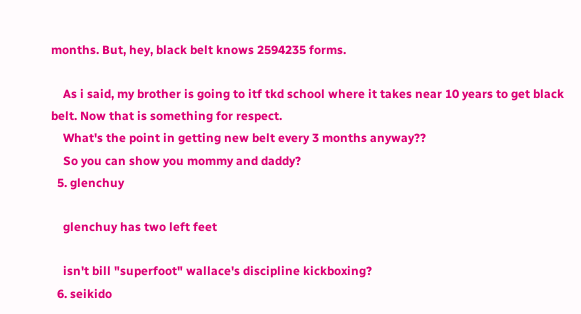months. But, hey, black belt knows 2594235 forms.

    As i said, my brother is going to itf tkd school where it takes near 10 years to get black belt. Now that is something for respect.
    What's the point in getting new belt every 3 months anyway??
    So you can show you mommy and daddy?
  5. glenchuy

    glenchuy has two left feet

    isn't bill "superfoot" wallace's discipline kickboxing?
  6. seikido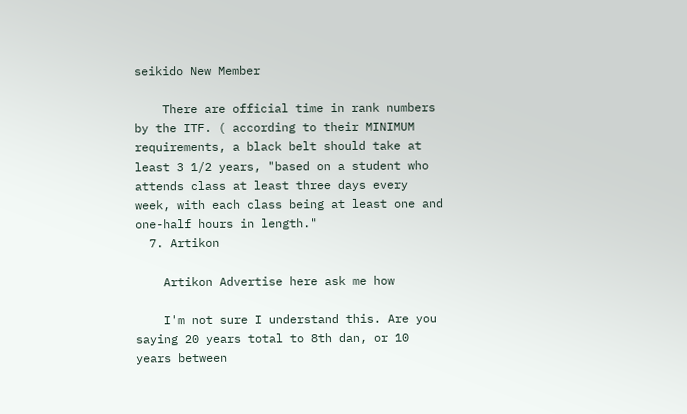seikido New Member

    There are official time in rank numbers by the ITF. ( according to their MINIMUM requirements, a black belt should take at least 3 1/2 years, "based on a student who attends class at least three days every week, with each class being at least one and one-half hours in length."
  7. Artikon

    Artikon Advertise here ask me how

    I'm not sure I understand this. Are you saying 20 years total to 8th dan, or 10 years between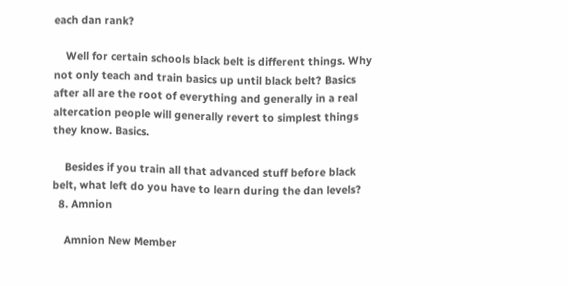each dan rank?

    Well for certain schools black belt is different things. Why not only teach and train basics up until black belt? Basics after all are the root of everything and generally in a real altercation people will generally revert to simplest things they know. Basics.

    Besides if you train all that advanced stuff before black belt, what left do you have to learn during the dan levels?
  8. Amnion

    Amnion New Member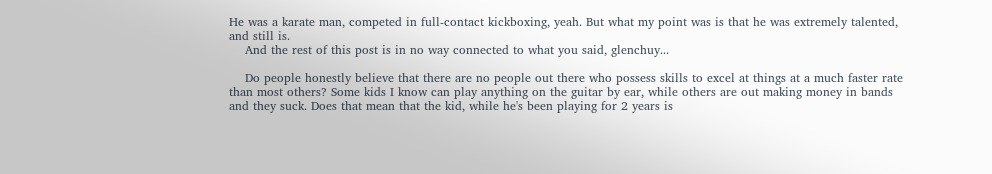He was a karate man, competed in full-contact kickboxing, yeah. But what my point was is that he was extremely talented, and still is.
    And the rest of this post is in no way connected to what you said, glenchuy...

    Do people honestly believe that there are no people out there who possess skills to excel at things at a much faster rate than most others? Some kids I know can play anything on the guitar by ear, while others are out making money in bands and they suck. Does that mean that the kid, while he's been playing for 2 years is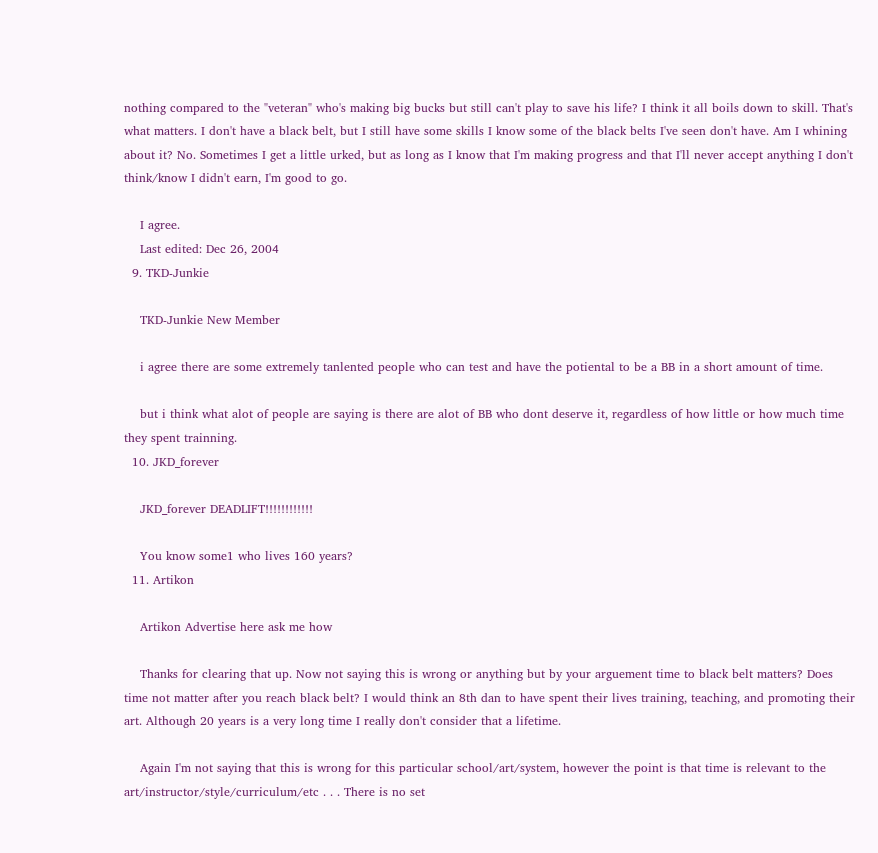nothing compared to the "veteran" who's making big bucks but still can't play to save his life? I think it all boils down to skill. That's what matters. I don't have a black belt, but I still have some skills I know some of the black belts I've seen don't have. Am I whining about it? No. Sometimes I get a little urked, but as long as I know that I'm making progress and that I'll never accept anything I don't think/know I didn't earn, I'm good to go.

    I agree.
    Last edited: Dec 26, 2004
  9. TKD-Junkie

    TKD-Junkie New Member

    i agree there are some extremely tanlented people who can test and have the potiental to be a BB in a short amount of time.

    but i think what alot of people are saying is there are alot of BB who dont deserve it, regardless of how little or how much time they spent trainning.
  10. JKD_forever

    JKD_forever DEADLIFT!!!!!!!!!!!!

    You know some1 who lives 160 years?
  11. Artikon

    Artikon Advertise here ask me how

    Thanks for clearing that up. Now not saying this is wrong or anything but by your arguement time to black belt matters? Does time not matter after you reach black belt? I would think an 8th dan to have spent their lives training, teaching, and promoting their art. Although 20 years is a very long time I really don't consider that a lifetime.

    Again I'm not saying that this is wrong for this particular school/art/system, however the point is that time is relevant to the art/instructor/style/curriculum/etc . . . There is no set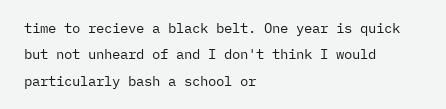time to recieve a black belt. One year is quick but not unheard of and I don't think I would particularly bash a school or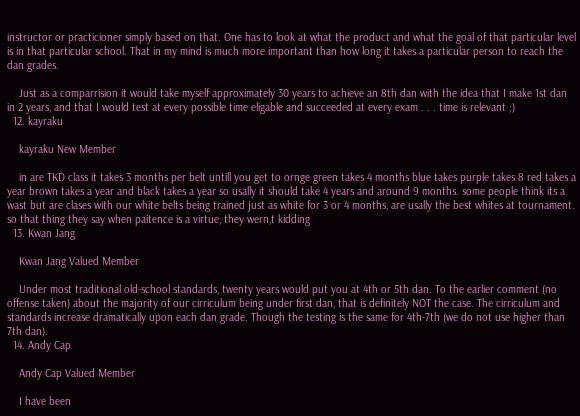instructor or practicioner simply based on that. One has to look at what the product and what the goal of that particular level is in that particular school. That in my mind is much more important than how long it takes a particular person to reach the dan grades.

    Just as a comparrision it would take myself approximately 30 years to achieve an 8th dan with the idea that I make 1st dan in 2 years, and that I would test at every possible time eligable and succeeded at every exam . . . time is relevant ;)
  12. kayraku

    kayraku New Member

    in are TKD class it takes 3 months per belt untill you get to ornge green takes 4 months blue takes purple takes 8 red takes a year brown takes a year and black takes a year so usally it should take 4 years and around 9 months. some people think its a wast but are clases with our white belts being trained just as white for 3 or 4 months, are usally the best whites at tournament. so that thing they say when paitence is a virtue, they wern,t kidding
  13. Kwan Jang

    Kwan Jang Valued Member

    Under most traditional old-school standards, twenty years would put you at 4th or 5th dan. To the earlier comment (no offense taken) about the majority of our cirriculum being under first dan, that is definitely NOT the case. The cirriculum and standards increase dramatically upon each dan grade. Though the testing is the same for 4th-7th (we do not use higher than 7th dan).
  14. Andy Cap

    Andy Cap Valued Member

    I have been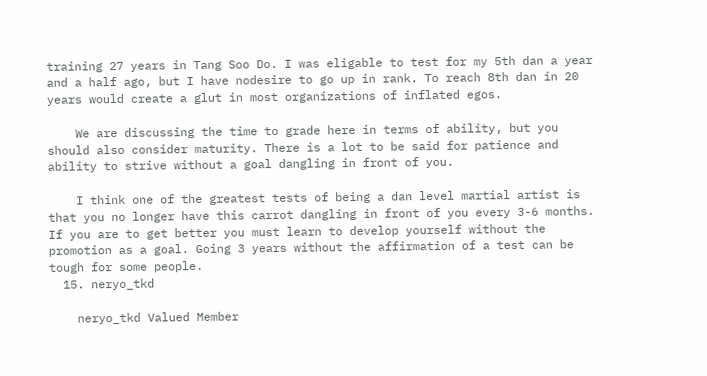training 27 years in Tang Soo Do. I was eligable to test for my 5th dan a year and a half ago, but I have nodesire to go up in rank. To reach 8th dan in 20 years would create a glut in most organizations of inflated egos.

    We are discussing the time to grade here in terms of ability, but you should also consider maturity. There is a lot to be said for patience and ability to strive without a goal dangling in front of you.

    I think one of the greatest tests of being a dan level martial artist is that you no longer have this carrot dangling in front of you every 3-6 months. If you are to get better you must learn to develop yourself without the promotion as a goal. Going 3 years without the affirmation of a test can be tough for some people.
  15. neryo_tkd

    neryo_tkd Valued Member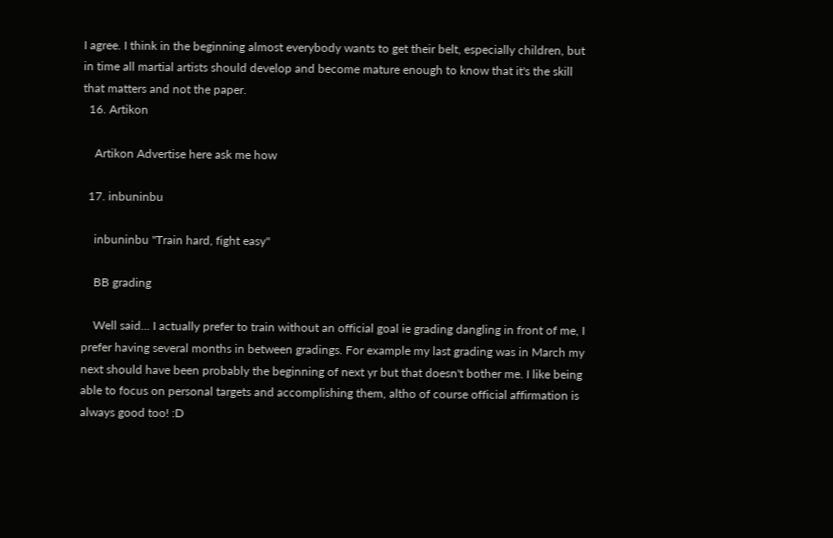I agree. I think in the beginning almost everybody wants to get their belt, especially children, but in time all martial artists should develop and become mature enough to know that it's the skill that matters and not the paper.
  16. Artikon

    Artikon Advertise here ask me how

  17. inbuninbu

    inbuninbu "Train hard, fight easy"

    BB grading

    Well said... I actually prefer to train without an official goal ie grading dangling in front of me, I prefer having several months in between gradings. For example my last grading was in March my next should have been probably the beginning of next yr but that doesn't bother me. I like being able to focus on personal targets and accomplishing them, altho of course official affirmation is always good too! :D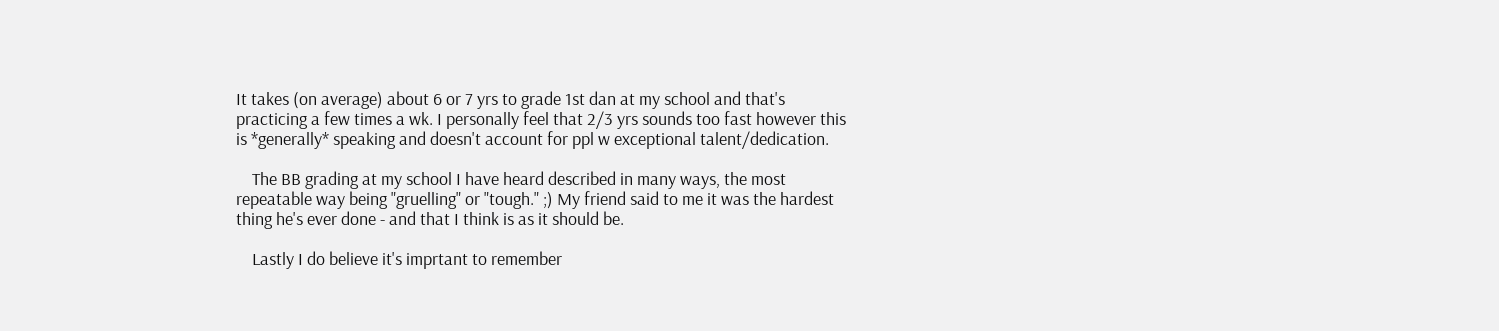It takes (on average) about 6 or 7 yrs to grade 1st dan at my school and that's practicing a few times a wk. I personally feel that 2/3 yrs sounds too fast however this is *generally* speaking and doesn't account for ppl w exceptional talent/dedication.

    The BB grading at my school I have heard described in many ways, the most repeatable way being "gruelling" or "tough." ;) My friend said to me it was the hardest thing he's ever done - and that I think is as it should be.

    Lastly I do believe it's imprtant to remember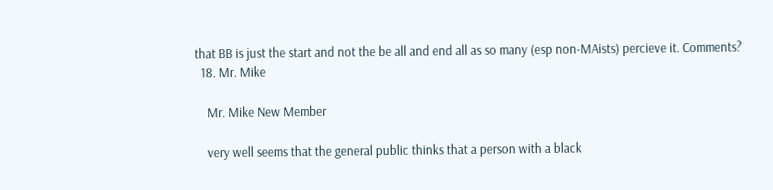that BB is just the start and not the be all and end all as so many (esp non-MAists) percieve it. Comments?
  18. Mr. Mike

    Mr. Mike New Member

    very well seems that the general public thinks that a person with a black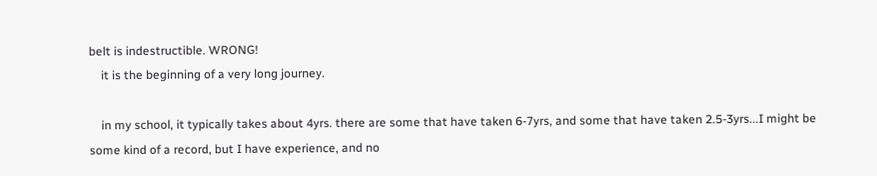belt is indestructible. WRONG!
    it is the beginning of a very long journey.

    in my school, it typically takes about 4yrs. there are some that have taken 6-7yrs, and some that have taken 2.5-3yrs...I might be some kind of a record, but I have experience, and no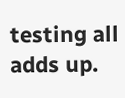testing all adds up.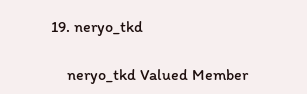19. neryo_tkd

    neryo_tkd Valued Member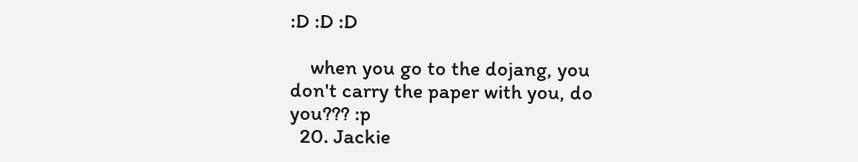:D :D :D

    when you go to the dojang, you don't carry the paper with you, do you??? :p
  20. Jackie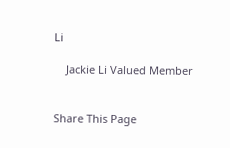Li

    Jackie Li Valued Member


Share This Page